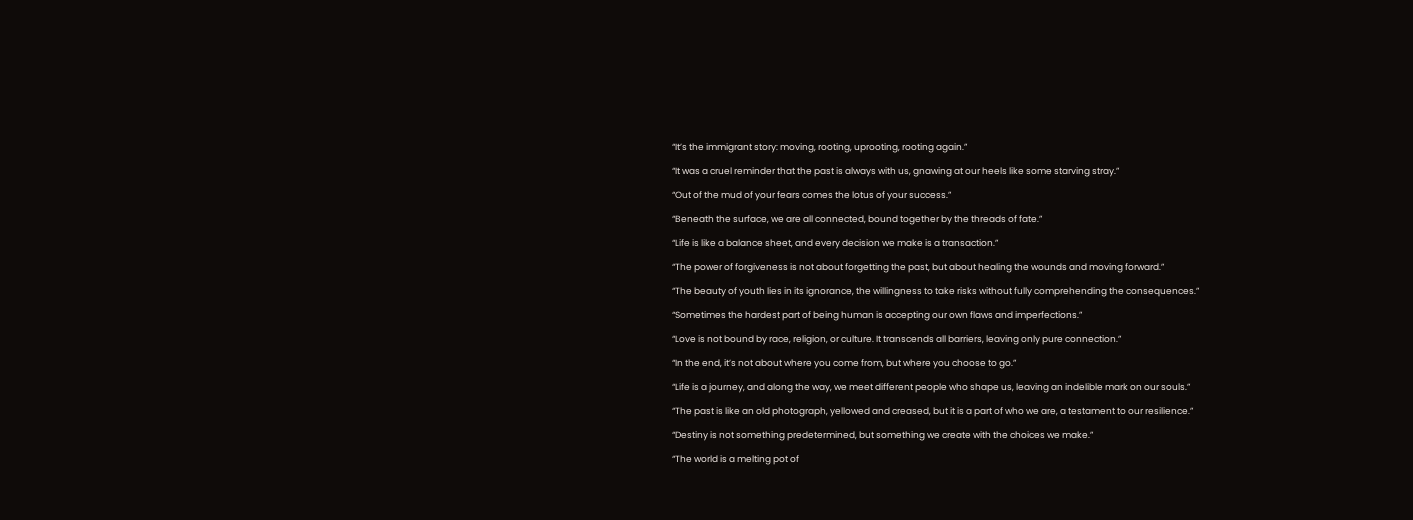“It’s the immigrant story: moving, rooting, uprooting, rooting again.”

“It was a cruel reminder that the past is always with us, gnawing at our heels like some starving stray.”

“Out of the mud of your fears comes the lotus of your success.”

“Beneath the surface, we are all connected, bound together by the threads of fate.”

“Life is like a balance sheet, and every decision we make is a transaction.”

“The power of forgiveness is not about forgetting the past, but about healing the wounds and moving forward.”

“The beauty of youth lies in its ignorance, the willingness to take risks without fully comprehending the consequences.”

“Sometimes the hardest part of being human is accepting our own flaws and imperfections.”

“Love is not bound by race, religion, or culture. It transcends all barriers, leaving only pure connection.”

“In the end, it’s not about where you come from, but where you choose to go.”

“Life is a journey, and along the way, we meet different people who shape us, leaving an indelible mark on our souls.”

“The past is like an old photograph, yellowed and creased, but it is a part of who we are, a testament to our resilience.”

“Destiny is not something predetermined, but something we create with the choices we make.”

“The world is a melting pot of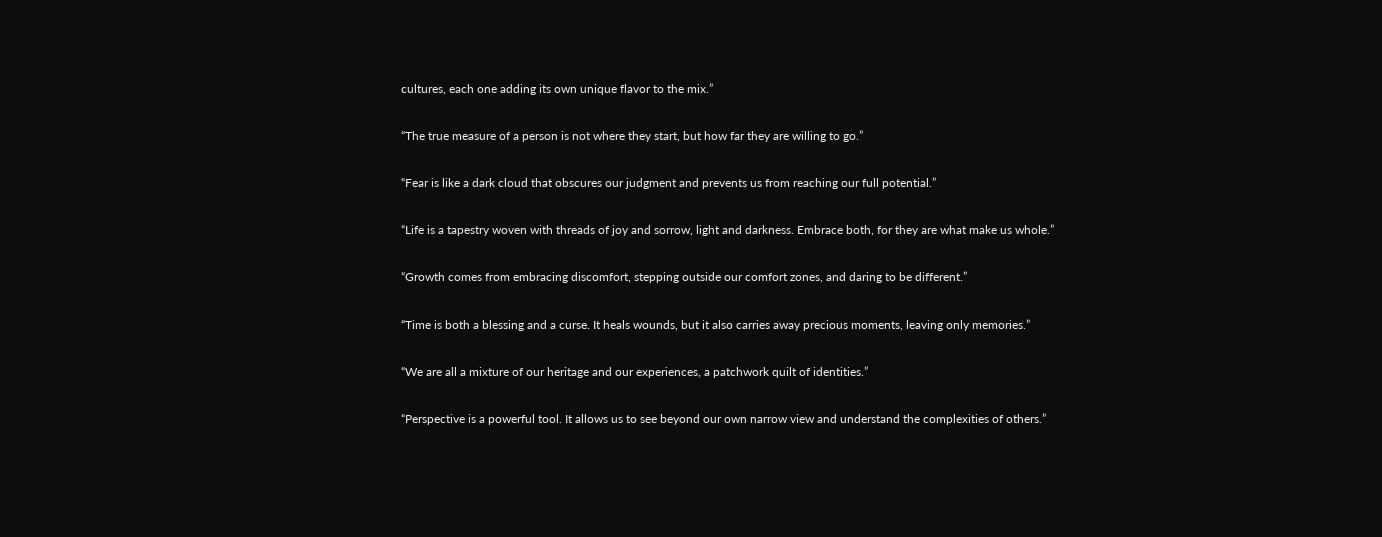cultures, each one adding its own unique flavor to the mix.”

“The true measure of a person is not where they start, but how far they are willing to go.”

“Fear is like a dark cloud that obscures our judgment and prevents us from reaching our full potential.”

“Life is a tapestry woven with threads of joy and sorrow, light and darkness. Embrace both, for they are what make us whole.”

“Growth comes from embracing discomfort, stepping outside our comfort zones, and daring to be different.”

“Time is both a blessing and a curse. It heals wounds, but it also carries away precious moments, leaving only memories.”

“We are all a mixture of our heritage and our experiences, a patchwork quilt of identities.”

“Perspective is a powerful tool. It allows us to see beyond our own narrow view and understand the complexities of others.”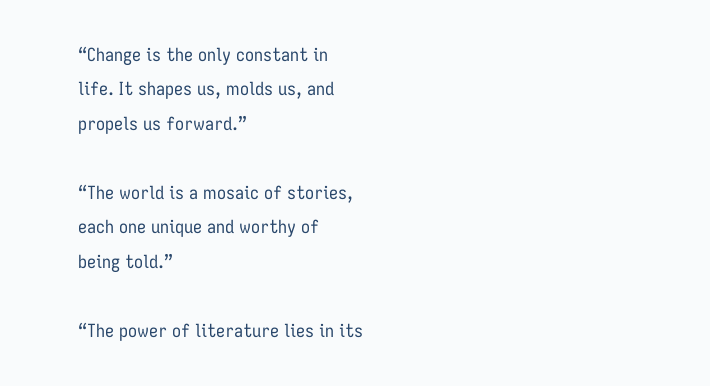“Change is the only constant in life. It shapes us, molds us, and propels us forward.”

“The world is a mosaic of stories, each one unique and worthy of being told.”

“The power of literature lies in its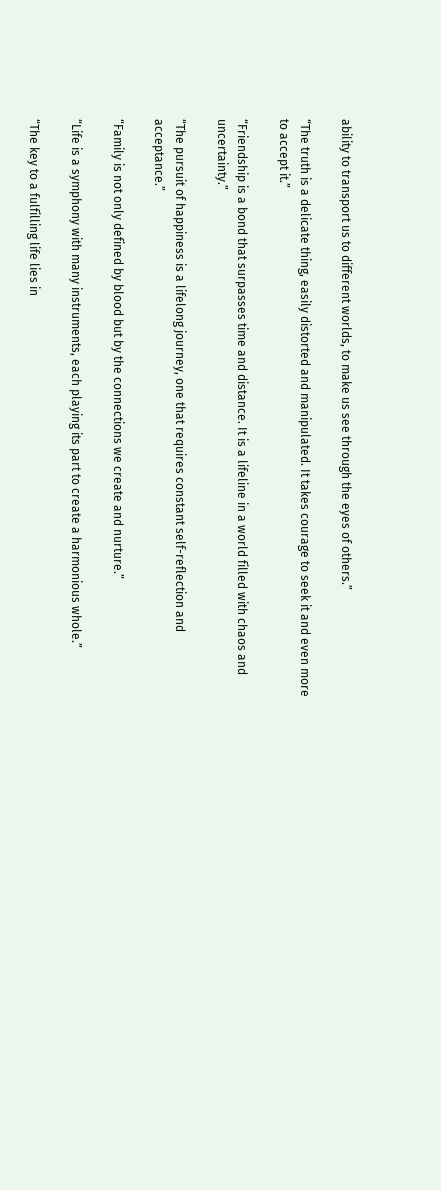ability to transport us to different worlds, to make us see through the eyes of others.”

“The truth is a delicate thing, easily distorted and manipulated. It takes courage to seek it and even more to accept it.”

“Friendship is a bond that surpasses time and distance. It is a lifeline in a world filled with chaos and uncertainty.”

“The pursuit of happiness is a lifelong journey, one that requires constant self-reflection and acceptance.”

“Family is not only defined by blood but by the connections we create and nurture.”

“Life is a symphony with many instruments, each playing its part to create a harmonious whole.”

“The key to a fulfilling life lies in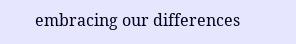embracing our differences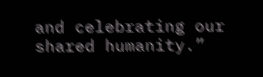and celebrating our shared humanity.”